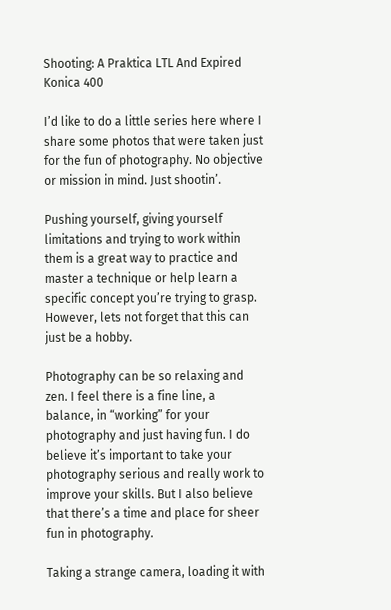Shooting: A Praktica LTL And Expired Konica 400

I’d like to do a little series here where I share some photos that were taken just for the fun of photography. No objective or mission in mind. Just shootin’.

Pushing yourself, giving yourself limitations and trying to work within them is a great way to practice and master a technique or help learn a specific concept you’re trying to grasp. However, lets not forget that this can just be a hobby.

Photography can be so relaxing and zen. I feel there is a fine line, a balance, in “working” for your photography and just having fun. I do believe it’s important to take your photography serious and really work to improve your skills. But I also believe that there’s a time and place for sheer fun in photography.

Taking a strange camera, loading it with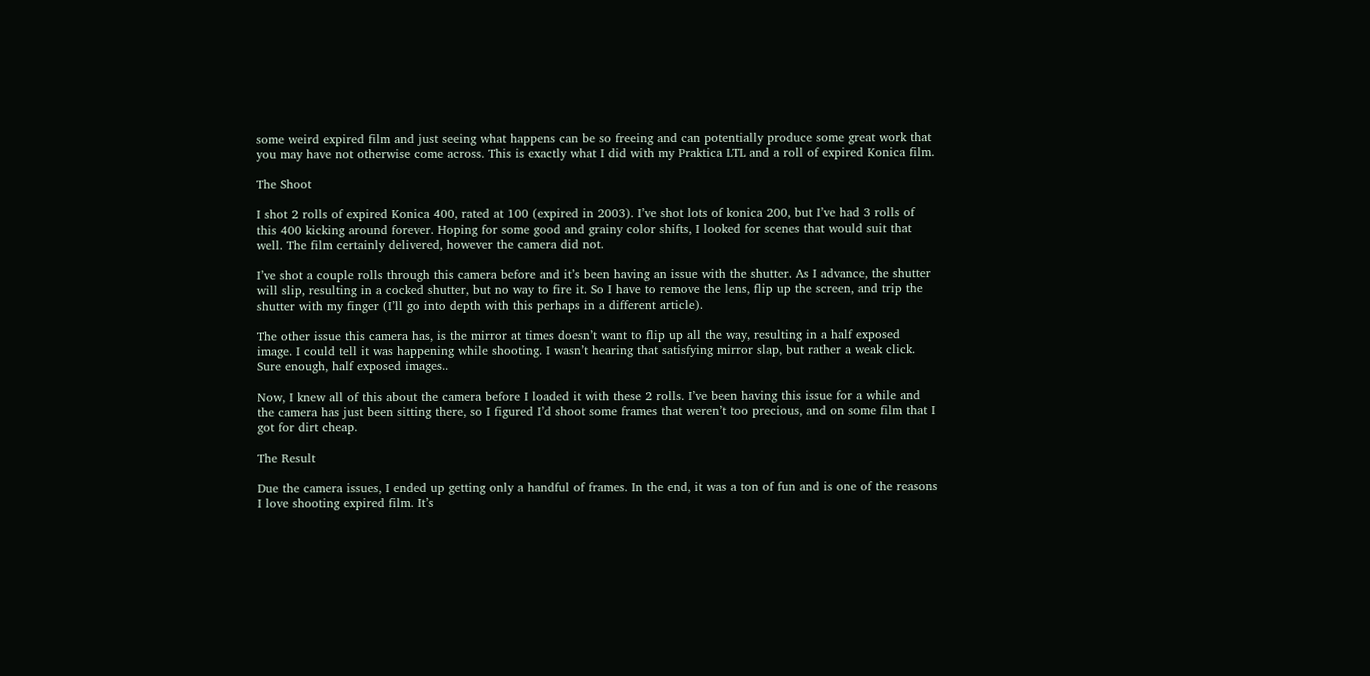some weird expired film and just seeing what happens can be so freeing and can potentially produce some great work that you may have not otherwise come across. This is exactly what I did with my Praktica LTL and a roll of expired Konica film.

The Shoot

I shot 2 rolls of expired Konica 400, rated at 100 (expired in 2003). I’ve shot lots of konica 200, but I’ve had 3 rolls of this 400 kicking around forever. Hoping for some good and grainy color shifts, I looked for scenes that would suit that well. The film certainly delivered, however the camera did not.

I’ve shot a couple rolls through this camera before and it’s been having an issue with the shutter. As I advance, the shutter will slip, resulting in a cocked shutter, but no way to fire it. So I have to remove the lens, flip up the screen, and trip the shutter with my finger (I’ll go into depth with this perhaps in a different article).

The other issue this camera has, is the mirror at times doesn’t want to flip up all the way, resulting in a half exposed image. I could tell it was happening while shooting. I wasn’t hearing that satisfying mirror slap, but rather a weak click. Sure enough, half exposed images..

Now, I knew all of this about the camera before I loaded it with these 2 rolls. I’ve been having this issue for a while and the camera has just been sitting there, so I figured I’d shoot some frames that weren’t too precious, and on some film that I got for dirt cheap.

The Result

Due the camera issues, I ended up getting only a handful of frames. In the end, it was a ton of fun and is one of the reasons I love shooting expired film. It’s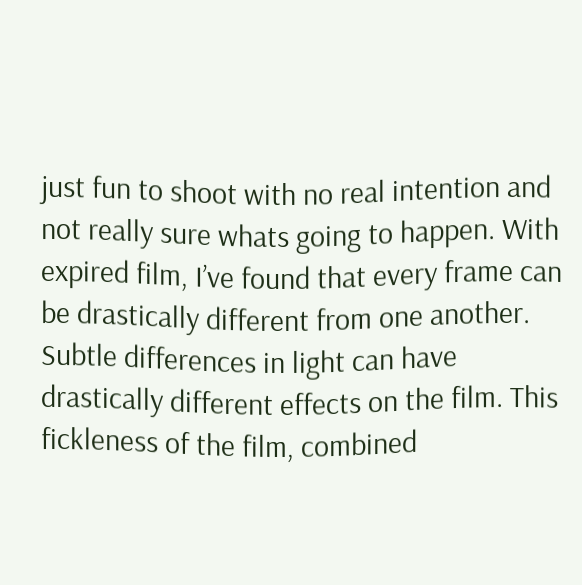just fun to shoot with no real intention and not really sure whats going to happen. With expired film, I’ve found that every frame can be drastically different from one another. Subtle differences in light can have drastically different effects on the film. This fickleness of the film, combined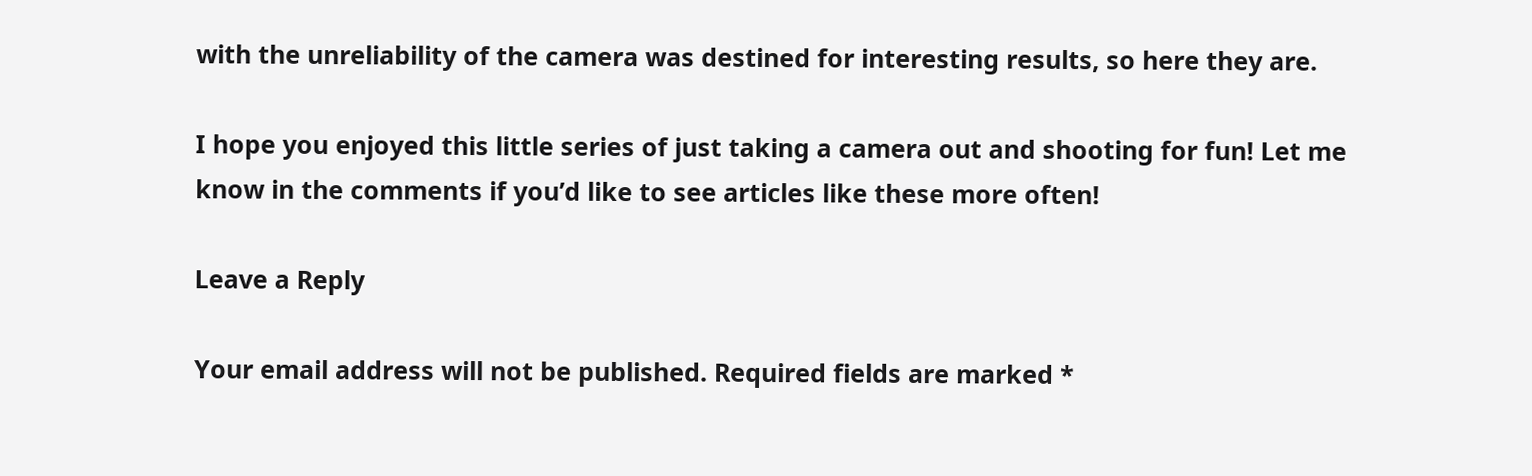with the unreliability of the camera was destined for interesting results, so here they are.

I hope you enjoyed this little series of just taking a camera out and shooting for fun! Let me know in the comments if you’d like to see articles like these more often!

Leave a Reply

Your email address will not be published. Required fields are marked *